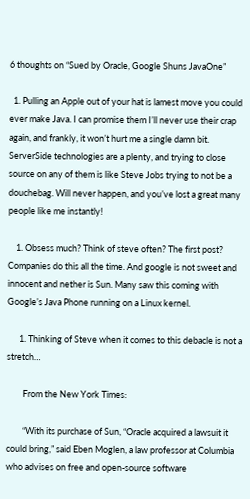6 thoughts on “Sued by Oracle, Google Shuns JavaOne”

  1. Pulling an Apple out of your hat is lamest move you could ever make Java. I can promise them I’ll never use their crap again, and frankly, it won’t hurt me a single damn bit. ServerSide technologies are a plenty, and trying to close source on any of them is like Steve Jobs trying to not be a douchebag. Will never happen, and you’ve lost a great many people like me instantly!

    1. Obsess much? Think of steve often? The first post? Companies do this all the time. And google is not sweet and innocent and nether is Sun. Many saw this coming with Google’s Java Phone running on a Linux kernel.

      1. Thinking of Steve when it comes to this debacle is not a stretch…

        From the New York Times:

        “With its purchase of Sun, “Oracle acquired a lawsuit it could bring,” said Eben Moglen, a law professor at Columbia who advises on free and open-source software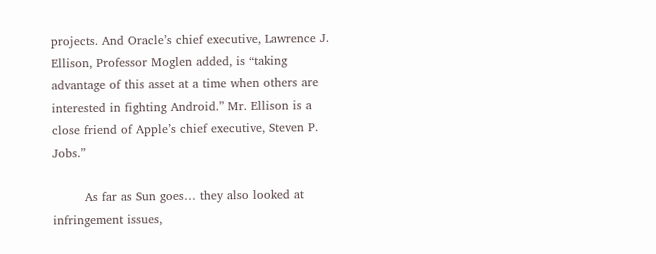projects. And Oracle’s chief executive, Lawrence J. Ellison, Professor Moglen added, is “taking advantage of this asset at a time when others are interested in fighting Android.” Mr. Ellison is a close friend of Apple’s chief executive, Steven P. Jobs.”

        As far as Sun goes… they also looked at infringement issues,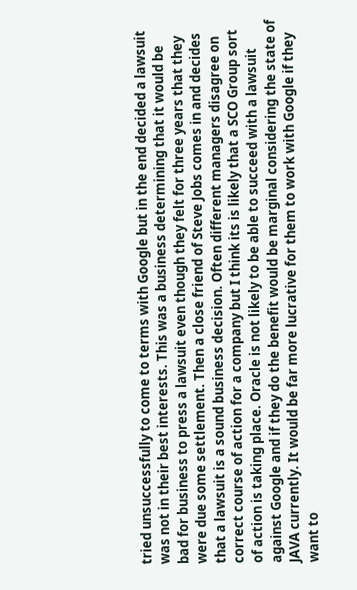tried unsuccessfully to come to terms with Google but in the end decided a lawsuit was not in their best interests. This was a business determining that it would be bad for business to press a lawsuit even though they felt for three years that they were due some settlement. Then a close friend of Steve Jobs comes in and decides that a lawsuit is a sound business decision. Often different managers disagree on correct course of action for a company but I think its is likely that a SCO Group sort of action is taking place. Oracle is not likely to be able to succeed with a lawsuit against Google and if they do the benefit would be marginal considering the state of JAVA currently. It would be far more lucrative for them to work with Google if they want to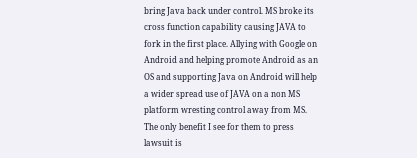bring Java back under control. MS broke its cross function capability causing JAVA to fork in the first place. Allying with Google on Android and helping promote Android as an OS and supporting Java on Android will help a wider spread use of JAVA on a non MS platform wresting control away from MS. The only benefit I see for them to press lawsuit is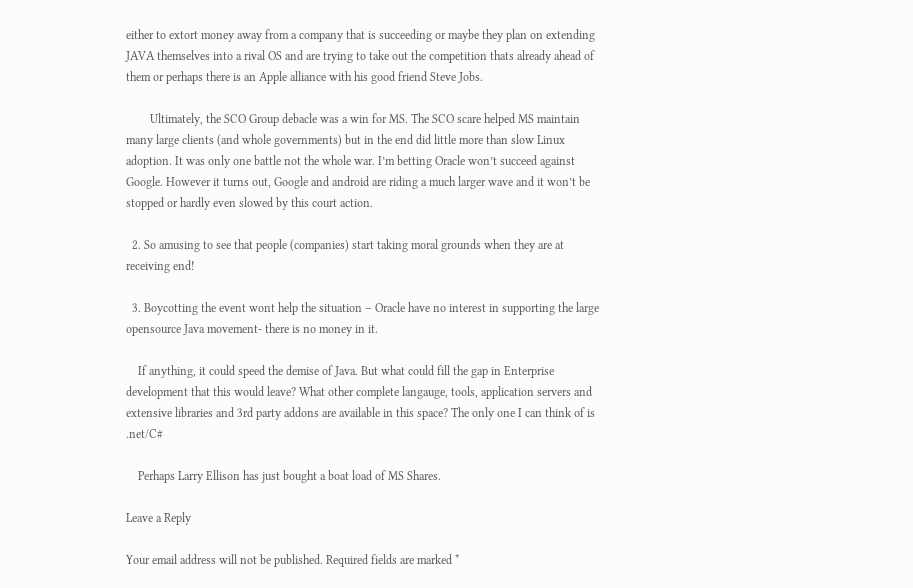either to extort money away from a company that is succeeding or maybe they plan on extending JAVA themselves into a rival OS and are trying to take out the competition thats already ahead of them or perhaps there is an Apple alliance with his good friend Steve Jobs.

        Ultimately, the SCO Group debacle was a win for MS. The SCO scare helped MS maintain many large clients (and whole governments) but in the end did little more than slow Linux adoption. It was only one battle not the whole war. I’m betting Oracle won’t succeed against Google. However it turns out, Google and android are riding a much larger wave and it won’t be stopped or hardly even slowed by this court action.

  2. So amusing to see that people (companies) start taking moral grounds when they are at receiving end!

  3. Boycotting the event wont help the situation – Oracle have no interest in supporting the large opensource Java movement- there is no money in it.

    If anything, it could speed the demise of Java. But what could fill the gap in Enterprise development that this would leave? What other complete langauge, tools, application servers and extensive libraries and 3rd party addons are available in this space? The only one I can think of is .net/C#

    Perhaps Larry Ellison has just bought a boat load of MS Shares.

Leave a Reply

Your email address will not be published. Required fields are marked *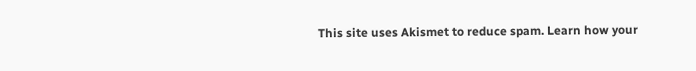This site uses Akismet to reduce spam. Learn how your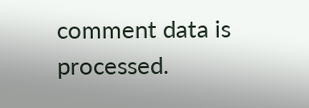comment data is processed.